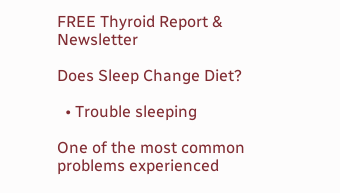FREE Thyroid Report & Newsletter

Does Sleep Change Diet?

  • Trouble sleeping

One of the most common problems experienced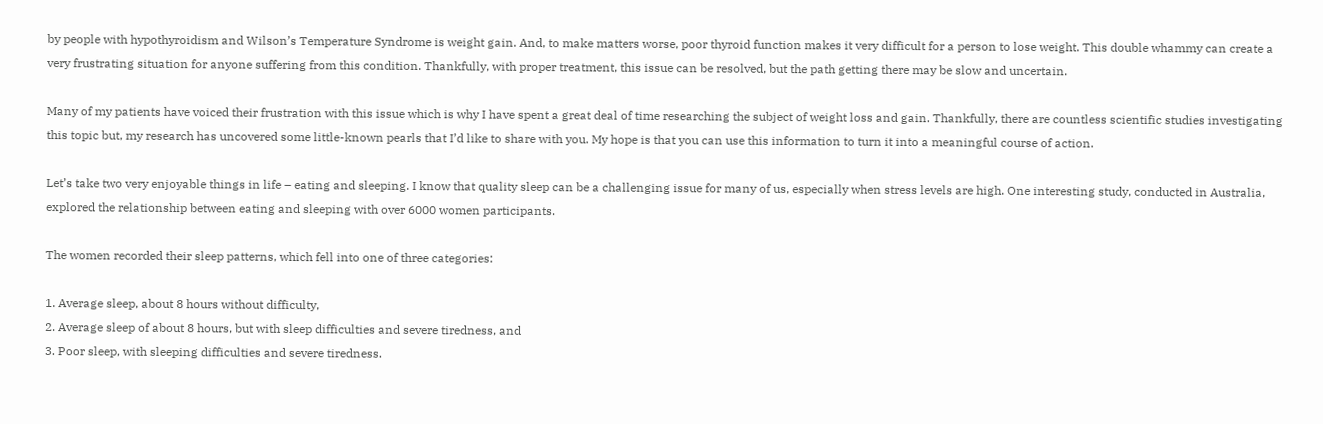by people with hypothyroidism and Wilson’s Temperature Syndrome is weight gain. And, to make matters worse, poor thyroid function makes it very difficult for a person to lose weight. This double whammy can create a very frustrating situation for anyone suffering from this condition. Thankfully, with proper treatment, this issue can be resolved, but the path getting there may be slow and uncertain.

Many of my patients have voiced their frustration with this issue which is why I have spent a great deal of time researching the subject of weight loss and gain. Thankfully, there are countless scientific studies investigating this topic but, my research has uncovered some little-known pearls that I’d like to share with you. My hope is that you can use this information to turn it into a meaningful course of action.

Let’s take two very enjoyable things in life – eating and sleeping. I know that quality sleep can be a challenging issue for many of us, especially when stress levels are high. One interesting study, conducted in Australia, explored the relationship between eating and sleeping with over 6000 women participants.

The women recorded their sleep patterns, which fell into one of three categories:

1. Average sleep, about 8 hours without difficulty,
2. Average sleep of about 8 hours, but with sleep difficulties and severe tiredness, and
3. Poor sleep, with sleeping difficulties and severe tiredness.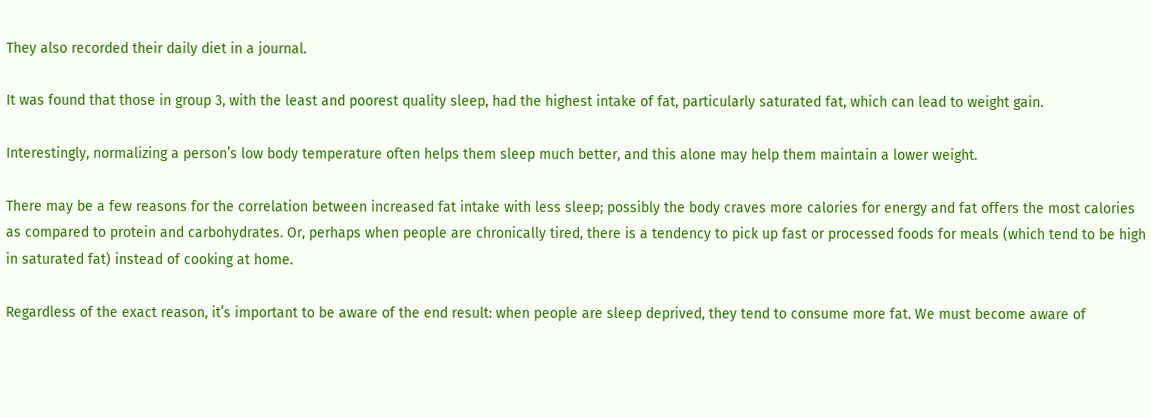They also recorded their daily diet in a journal.

It was found that those in group 3, with the least and poorest quality sleep, had the highest intake of fat, particularly saturated fat, which can lead to weight gain.

Interestingly, normalizing a person’s low body temperature often helps them sleep much better, and this alone may help them maintain a lower weight.

There may be a few reasons for the correlation between increased fat intake with less sleep; possibly the body craves more calories for energy and fat offers the most calories as compared to protein and carbohydrates. Or, perhaps when people are chronically tired, there is a tendency to pick up fast or processed foods for meals (which tend to be high in saturated fat) instead of cooking at home.

Regardless of the exact reason, it’s important to be aware of the end result: when people are sleep deprived, they tend to consume more fat. We must become aware of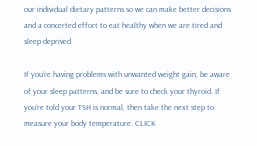our individual dietary patterns so we can make better decisions and a concerted effort to eat healthy when we are tired and sleep deprived.

If you’re having problems with unwanted weight gain, be aware of your sleep patterns, and be sure to check your thyroid. If you’re told your TSH is normal, then take the next step to measure your body temperature. CLICK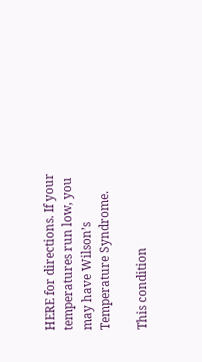HERE for directions. If your temperatures run low, you may have Wilson’s Temperature Syndrome.

This condition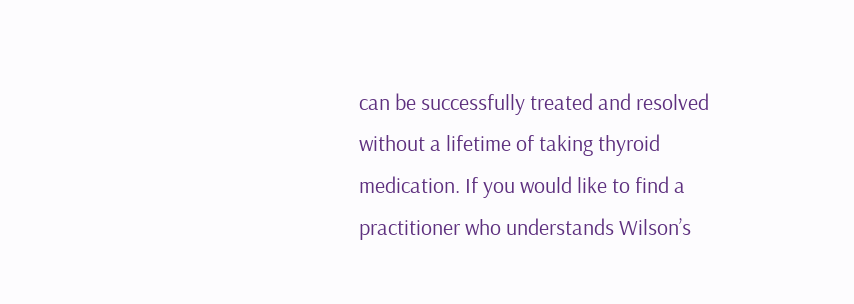can be successfully treated and resolved without a lifetime of taking thyroid medication. If you would like to find a practitioner who understands Wilson’s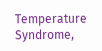Temperature Syndrome,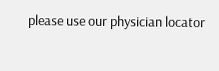please use our physician locator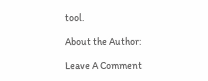tool.

About the Author:

Leave A Comment